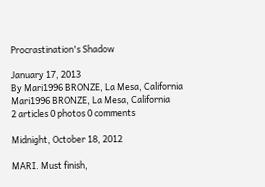Procrastination's Shadow

January 17, 2013
By Mari1996 BRONZE, La Mesa, California
Mari1996 BRONZE, La Mesa, California
2 articles 0 photos 0 comments

Midnight, October 18, 2012

MARI. Must finish,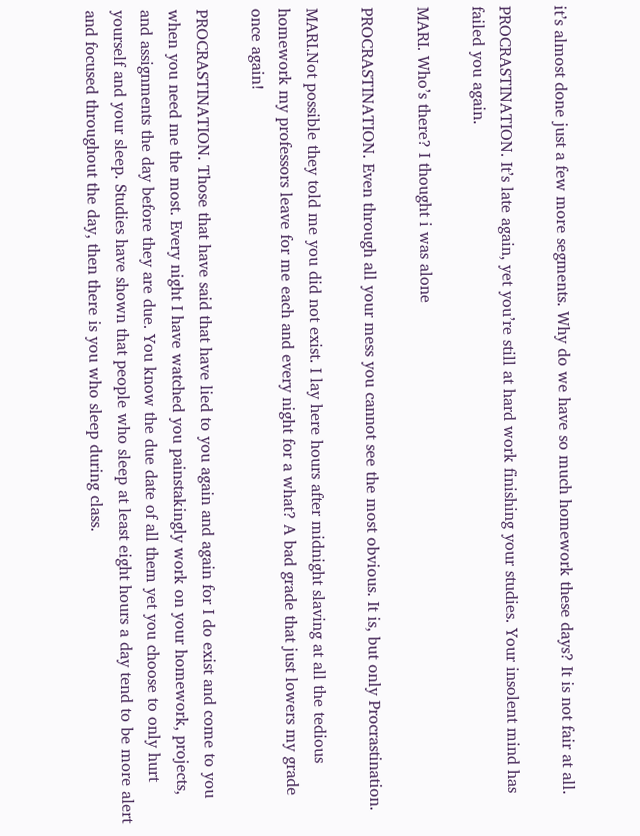it’s almost done just a few more segments. Why do we have so much homework these days? It is not fair at all.

PROCRASTINATION. It’s late again, yet you’re still at hard work finishing your studies. Your insolent mind has failed you again.

MARI. Who’s there? I thought i was alone

PROCRASTINATION. Even through all your mess you cannot see the most obvious. It is, but only Procrastination.

MARI.Not possible they told me you did not exist. I lay here hours after midnight slaving at all the tedious homework my professors leave for me each and every night for a what? A bad grade that just lowers my grade once again!

PROCRASTINATION. Those that have said that have lied to you again and again for I do exist and come to you when you need me the most. Every night I have watched you painstakingly work on your homework, projects, and assignments the day before they are due. You know the due date of all them yet you choose to only hurt yourself and your sleep. Studies have shown that people who sleep at least eight hours a day tend to be more alert and focused throughout the day, then there is you who sleep during class.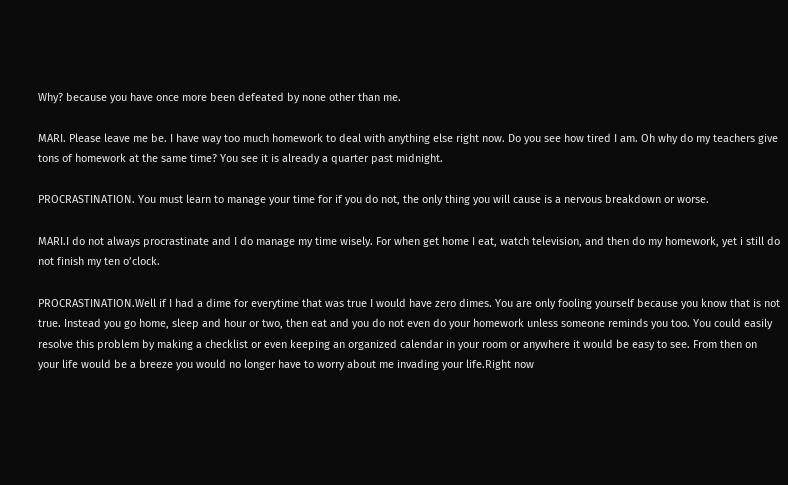Why? because you have once more been defeated by none other than me.

MARI. Please leave me be. I have way too much homework to deal with anything else right now. Do you see how tired I am. Oh why do my teachers give tons of homework at the same time? You see it is already a quarter past midnight.

PROCRASTINATION. You must learn to manage your time for if you do not, the only thing you will cause is a nervous breakdown or worse.

MARI.I do not always procrastinate and I do manage my time wisely. For when get home I eat, watch television, and then do my homework, yet i still do not finish my ten o’clock.

PROCRASTINATION.Well if I had a dime for everytime that was true I would have zero dimes. You are only fooling yourself because you know that is not true. Instead you go home, sleep and hour or two, then eat and you do not even do your homework unless someone reminds you too. You could easily resolve this problem by making a checklist or even keeping an organized calendar in your room or anywhere it would be easy to see. From then on your life would be a breeze you would no longer have to worry about me invading your life.Right now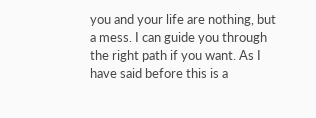you and your life are nothing, but a mess. I can guide you through the right path if you want. As I have said before this is a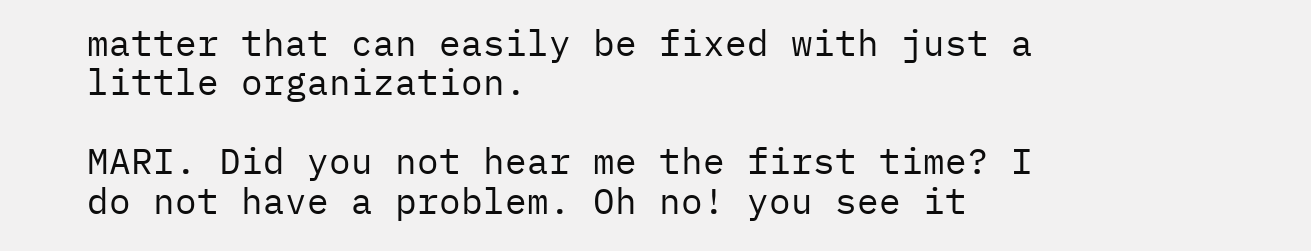matter that can easily be fixed with just a little organization.

MARI. Did you not hear me the first time? I do not have a problem. Oh no! you see it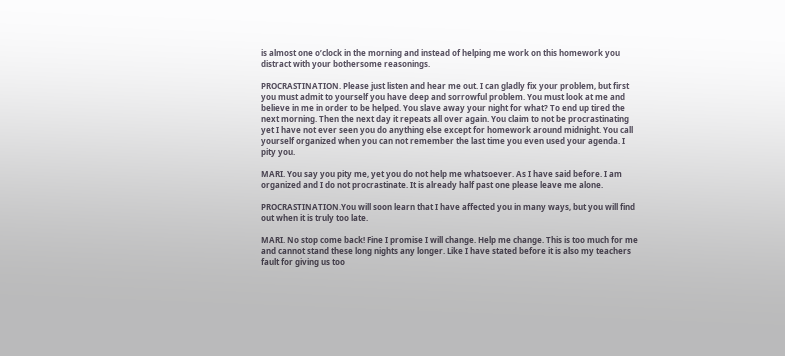is almost one o’clock in the morning and instead of helping me work on this homework you distract with your bothersome reasonings.

PROCRASTINATION. Please just listen and hear me out. I can gladly fix your problem, but first you must admit to yourself you have deep and sorrowful problem. You must look at me and believe in me in order to be helped. You slave away your night for what? To end up tired the next morning. Then the next day it repeats all over again. You claim to not be procrastinating yet I have not ever seen you do anything else except for homework around midnight. You call yourself organized when you can not remember the last time you even used your agenda. I pity you.

MARI. You say you pity me, yet you do not help me whatsoever. As I have said before. I am organized and I do not procrastinate. It is already half past one please leave me alone.

PROCRASTINATION.You will soon learn that I have affected you in many ways, but you will find out when it is truly too late.

MARI. No stop come back! Fine I promise I will change. Help me change. This is too much for me and cannot stand these long nights any longer. Like I have stated before it is also my teachers fault for giving us too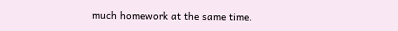much homework at the same time.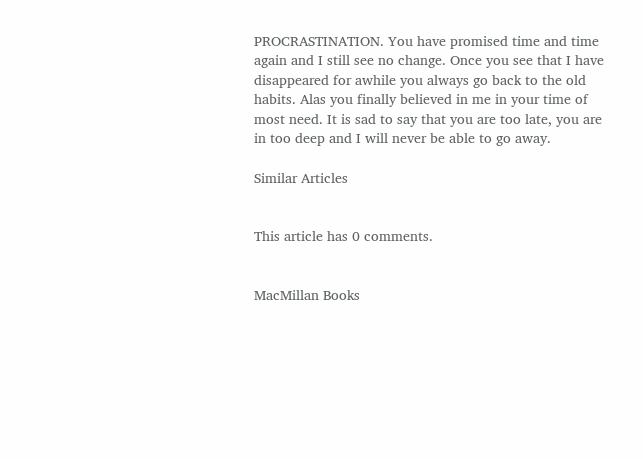PROCRASTINATION. You have promised time and time again and I still see no change. Once you see that I have disappeared for awhile you always go back to the old habits. Alas you finally believed in me in your time of most need. It is sad to say that you are too late, you are in too deep and I will never be able to go away.

Similar Articles


This article has 0 comments.


MacMillan Books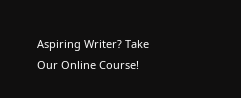Aspiring Writer? Take Our Online Course!